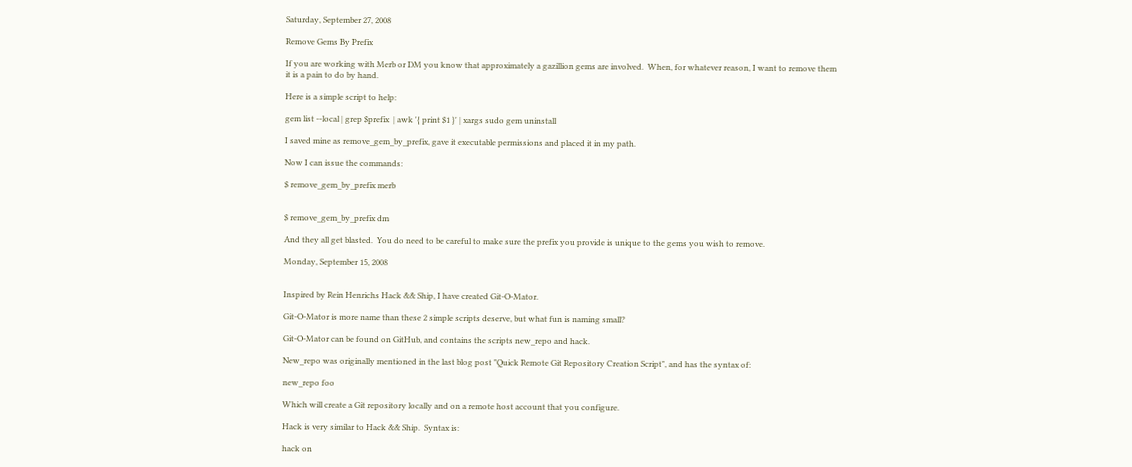Saturday, September 27, 2008

Remove Gems By Prefix

If you are working with Merb or DM you know that approximately a gazillion gems are involved.  When, for whatever reason, I want to remove them it is a pain to do by hand.

Here is a simple script to help:

gem list --local | grep $prefix  | awk '{ print $1 }' | xargs sudo gem uninstall

I saved mine as remove_gem_by_prefix, gave it executable permissions and placed it in my path.

Now I can issue the commands:

$ remove_gem_by_prefix merb


$ remove_gem_by_prefix dm

And they all get blasted.  You do need to be careful to make sure the prefix you provide is unique to the gems you wish to remove.

Monday, September 15, 2008


Inspired by Rein Henrichs Hack && Ship, I have created Git-O-Mator.

Git-O-Mator is more name than these 2 simple scripts deserve, but what fun is naming small?

Git-O-Mator can be found on GitHub, and contains the scripts new_repo and hack.

New_repo was originally mentioned in the last blog post "Quick Remote Git Repository Creation Script", and has the syntax of:

new_repo foo

Which will create a Git repository locally and on a remote host account that you configure.

Hack is very similar to Hack && Ship.  Syntax is:

hack on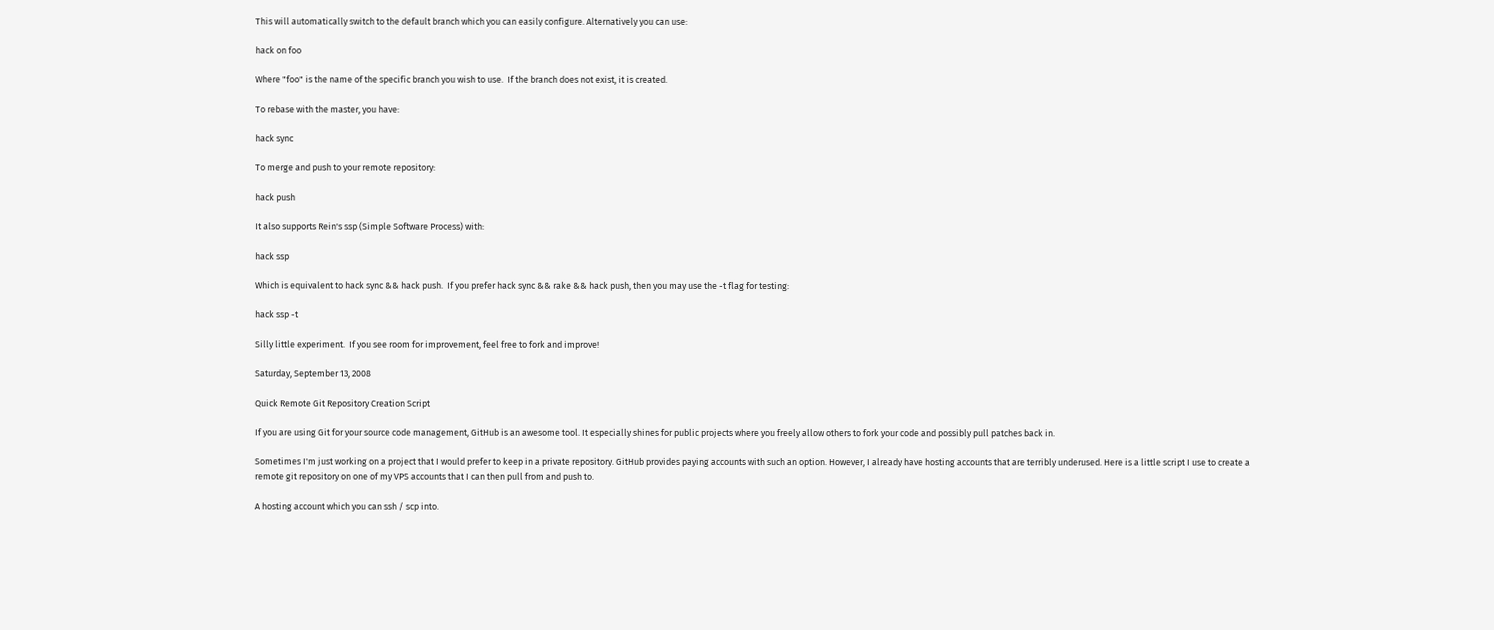This will automatically switch to the default branch which you can easily configure. Alternatively you can use:

hack on foo

Where "foo" is the name of the specific branch you wish to use.  If the branch does not exist, it is created.

To rebase with the master, you have:

hack sync

To merge and push to your remote repository:

hack push

It also supports Rein's ssp (Simple Software Process) with:

hack ssp

Which is equivalent to hack sync && hack push.  If you prefer hack sync && rake && hack push, then you may use the -t flag for testing:

hack ssp -t

Silly little experiment.  If you see room for improvement, feel free to fork and improve!

Saturday, September 13, 2008

Quick Remote Git Repository Creation Script

If you are using Git for your source code management, GitHub is an awesome tool. It especially shines for public projects where you freely allow others to fork your code and possibly pull patches back in.

Sometimes I'm just working on a project that I would prefer to keep in a private repository. GitHub provides paying accounts with such an option. However, I already have hosting accounts that are terribly underused. Here is a little script I use to create a remote git repository on one of my VPS accounts that I can then pull from and push to.

A hosting account which you can ssh / scp into.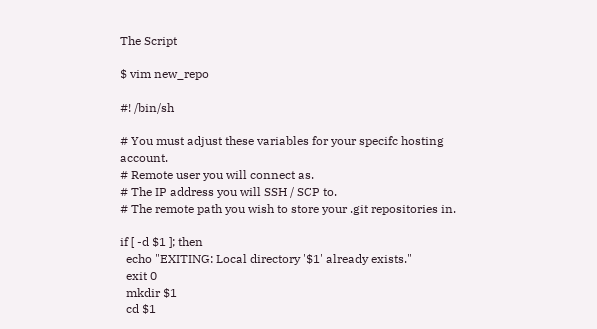The Script

$ vim new_repo

#! /bin/sh

# You must adjust these variables for your specifc hosting account.
# Remote user you will connect as.
# The IP address you will SSH / SCP to.
# The remote path you wish to store your .git repositories in.

if [ -d $1 ]; then
  echo "EXITING: Local directory '$1' already exists."
  exit 0
  mkdir $1
  cd $1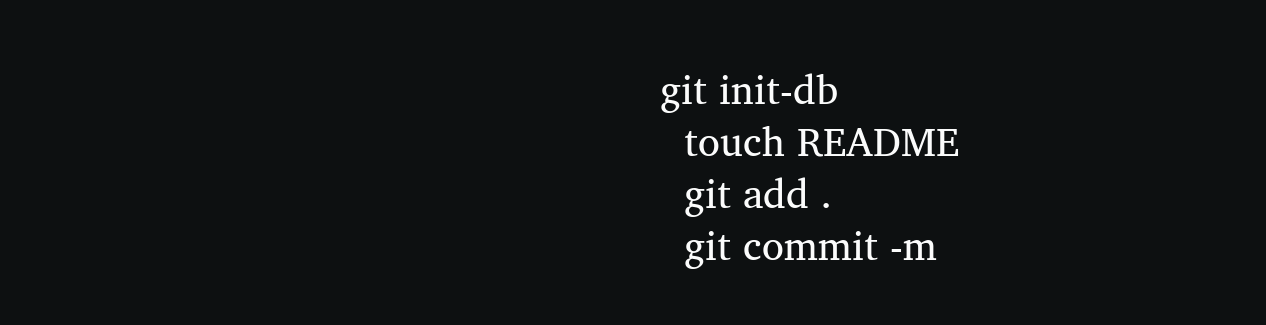git init-db
  touch README
  git add .
  git commit -m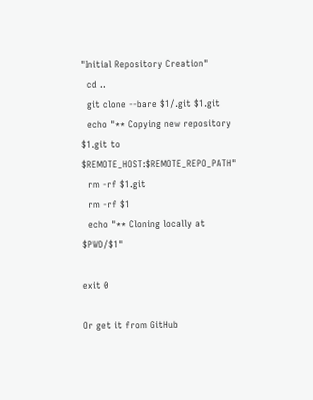"Initial Repository Creation"
  cd ..
  git clone --bare $1/.git $1.git
  echo "** Copying new repository $1.git to $REMOTE_HOST:$REMOTE_REPO_PATH"
  rm -rf $1.git
  rm -rf $1
  echo "** Cloning locally at $PWD/$1"

exit 0

Or get it from GitHub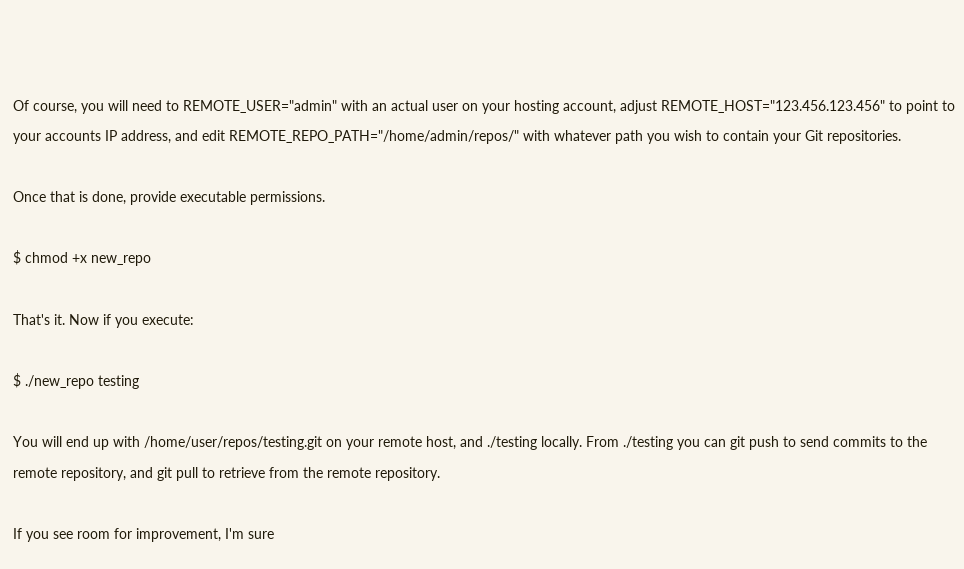Of course, you will need to REMOTE_USER="admin" with an actual user on your hosting account, adjust REMOTE_HOST="123.456.123.456" to point to your accounts IP address, and edit REMOTE_REPO_PATH="/home/admin/repos/" with whatever path you wish to contain your Git repositories.

Once that is done, provide executable permissions.

$ chmod +x new_repo

That's it. Now if you execute:

$ ./new_repo testing

You will end up with /home/user/repos/testing.git on your remote host, and ./testing locally. From ./testing you can git push to send commits to the remote repository, and git pull to retrieve from the remote repository.

If you see room for improvement, I'm sure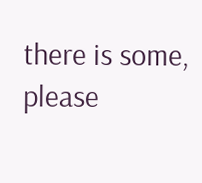there is some, please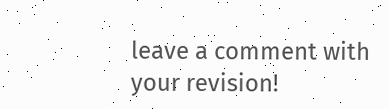leave a comment with your revision!